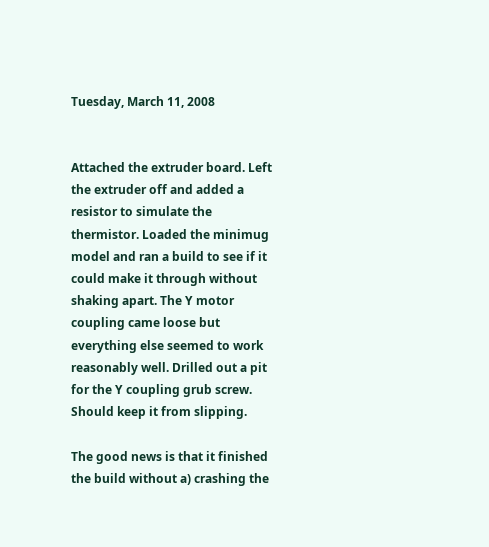Tuesday, March 11, 2008


Attached the extruder board. Left the extruder off and added a resistor to simulate the thermistor. Loaded the minimug model and ran a build to see if it could make it through without shaking apart. The Y motor coupling came loose but everything else seemed to work reasonably well. Drilled out a pit for the Y coupling grub screw. Should keep it from slipping.

The good news is that it finished the build without a) crashing the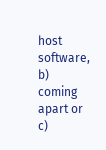host software, b) coming apart or c)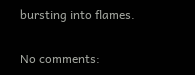bursting into flames.

No comments: